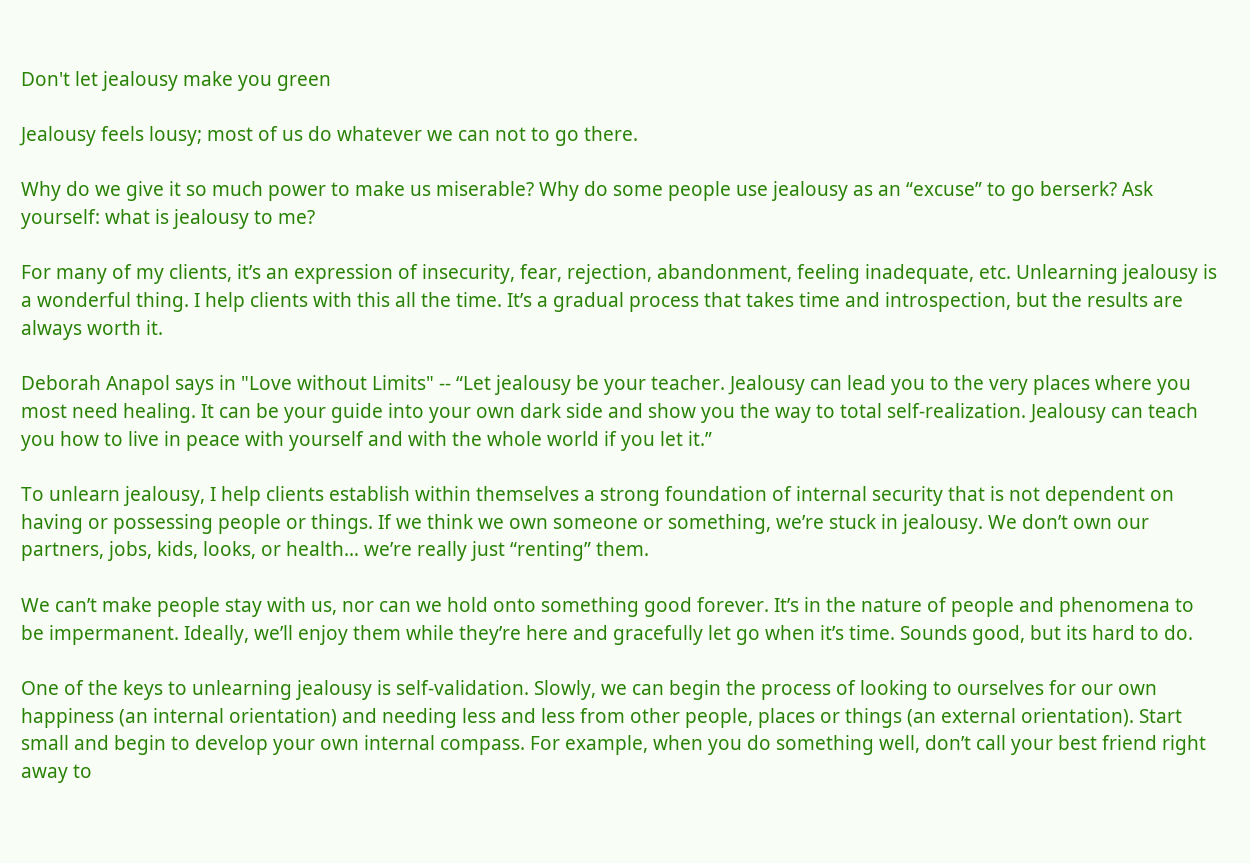Don't let jealousy make you green

Jealousy feels lousy; most of us do whatever we can not to go there.

Why do we give it so much power to make us miserable? Why do some people use jealousy as an “excuse” to go berserk? Ask yourself: what is jealousy to me?

For many of my clients, it’s an expression of insecurity, fear, rejection, abandonment, feeling inadequate, etc. Unlearning jealousy is a wonderful thing. I help clients with this all the time. It’s a gradual process that takes time and introspection, but the results are always worth it.

Deborah Anapol says in "Love without Limits" -- “Let jealousy be your teacher. Jealousy can lead you to the very places where you most need healing. It can be your guide into your own dark side and show you the way to total self-realization. Jealousy can teach you how to live in peace with yourself and with the whole world if you let it.”

To unlearn jealousy, I help clients establish within themselves a strong foundation of internal security that is not dependent on having or possessing people or things. If we think we own someone or something, we’re stuck in jealousy. We don’t own our partners, jobs, kids, looks, or health… we’re really just “renting” them.

We can’t make people stay with us, nor can we hold onto something good forever. It’s in the nature of people and phenomena to be impermanent. Ideally, we’ll enjoy them while they’re here and gracefully let go when it’s time. Sounds good, but its hard to do.

One of the keys to unlearning jealousy is self-validation. Slowly, we can begin the process of looking to ourselves for our own happiness (an internal orientation) and needing less and less from other people, places or things (an external orientation). Start small and begin to develop your own internal compass. For example, when you do something well, don’t call your best friend right away to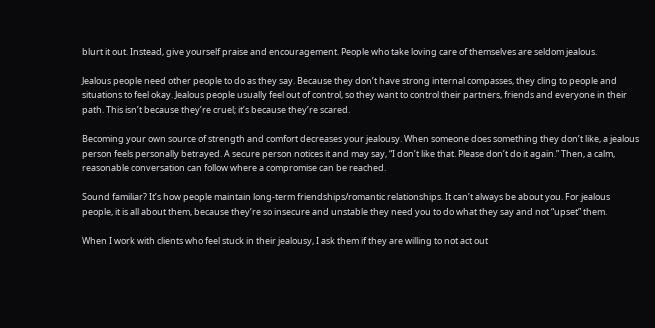blurt it out. Instead, give yourself praise and encouragement. People who take loving care of themselves are seldom jealous.

Jealous people need other people to do as they say. Because they don’t have strong internal compasses, they cling to people and situations to feel okay. Jealous people usually feel out of control, so they want to control their partners, friends and everyone in their path. This isn’t because they’re cruel; it’s because they’re scared.

Becoming your own source of strength and comfort decreases your jealousy. When someone does something they don’t like, a jealous person feels personally betrayed. A secure person notices it and may say, “I don’t like that. Please don’t do it again.” Then, a calm, reasonable conversation can follow where a compromise can be reached.

Sound familiar? It’s how people maintain long-term friendships/romantic relationships. It can’t always be about you. For jealous people, it is all about them, because they’re so insecure and unstable they need you to do what they say and not “upset” them.

When I work with clients who feel stuck in their jealousy, I ask them if they are willing to not act out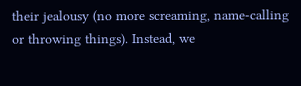their jealousy (no more screaming, name-calling or throwing things). Instead, we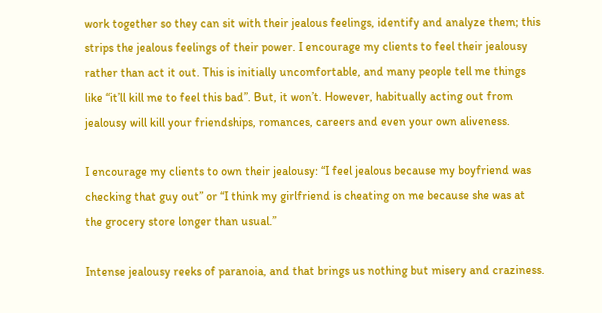work together so they can sit with their jealous feelings, identify and analyze them; this strips the jealous feelings of their power. I encourage my clients to feel their jealousy rather than act it out. This is initially uncomfortable, and many people tell me things like “it’ll kill me to feel this bad”. But, it won’t. However, habitually acting out from jealousy will kill your friendships, romances, careers and even your own aliveness.

I encourage my clients to own their jealousy: “I feel jealous because my boyfriend was checking that guy out” or “I think my girlfriend is cheating on me because she was at the grocery store longer than usual.”

Intense jealousy reeks of paranoia, and that brings us nothing but misery and craziness.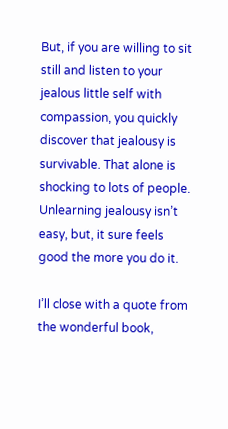But, if you are willing to sit still and listen to your jealous little self with compassion, you quickly discover that jealousy is survivable. That alone is shocking to lots of people. Unlearning jealousy isn’t easy, but, it sure feels good the more you do it.

I’ll close with a quote from the wonderful book,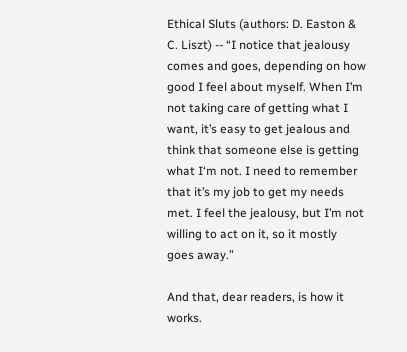Ethical Sluts (authors: D. Easton & C. Liszt) -- “I notice that jealousy comes and goes, depending on how good I feel about myself. When I’m not taking care of getting what I want, it’s easy to get jealous and think that someone else is getting what I‘m not. I need to remember that it’s my job to get my needs met. I feel the jealousy, but I’m not willing to act on it, so it mostly goes away.”

And that, dear readers, is how it works.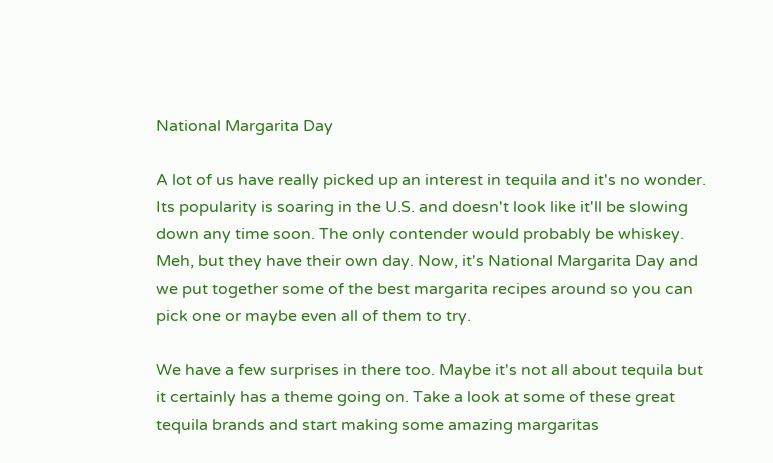National Margarita Day

A lot of us have really picked up an interest in tequila and it's no wonder. Its popularity is soaring in the U.S. and doesn't look like it'll be slowing down any time soon. The only contender would probably be whiskey. Meh, but they have their own day. Now, it's National Margarita Day and we put together some of the best margarita recipes around so you can pick one or maybe even all of them to try.

We have a few surprises in there too. Maybe it's not all about tequila but it certainly has a theme going on. Take a look at some of these great tequila brands and start making some amazing margaritas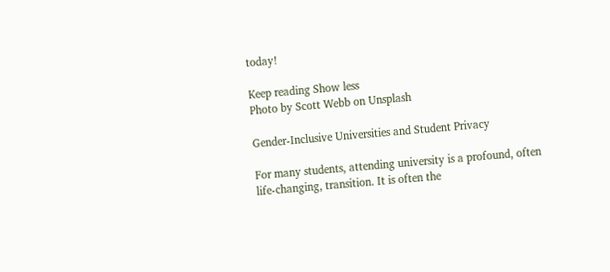today!

Keep reading Show less
Photo by Scott Webb on Unsplash

Gender-Inclusive Universities and Student Privacy

For many students, attending university is a profound, often life-changing, transition. It is often the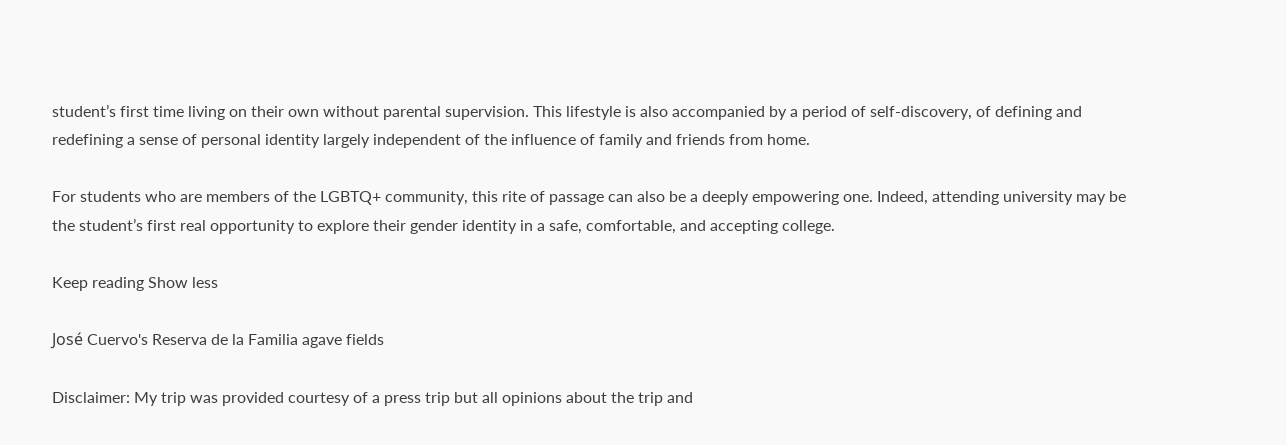student’s first time living on their own without parental supervision. This lifestyle is also accompanied by a period of self-discovery, of defining and redefining a sense of personal identity largely independent of the influence of family and friends from home.

For students who are members of the LGBTQ+ community, this rite of passage can also be a deeply empowering one. Indeed, attending university may be the student’s first real opportunity to explore their gender identity in a safe, comfortable, and accepting college.

Keep reading Show less

José Cuervo's Reserva de la Familia agave fields

Disclaimer: My trip was provided courtesy of a press trip but all opinions about the trip and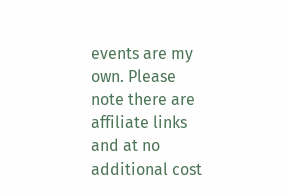events are my own. Please note there are affiliate links and at no additional cost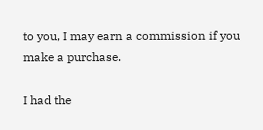to you, I may earn a commission if you make a purchase.

I had the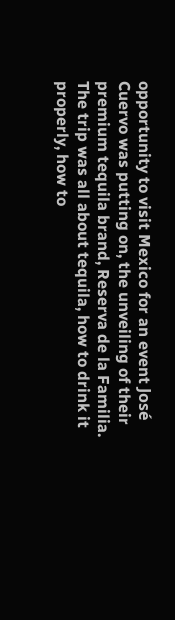opportunity to visit Mexico for an event José Cuervo was putting on, the unveiling of their premium tequila brand, Reserva de la Familia. The trip was all about tequila, how to drink it properly, how to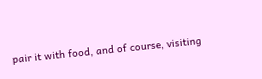pair it with food, and of course, visiting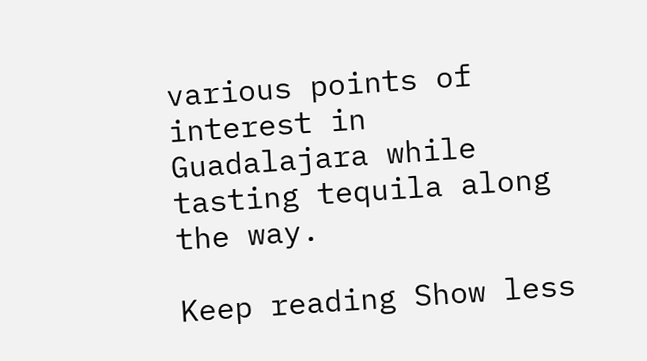various points of interest in Guadalajara while tasting tequila along the way.

Keep reading Show less